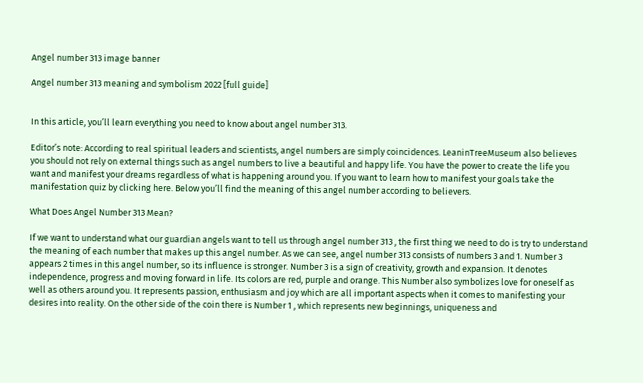Angel number 313 image banner

Angel number 313 meaning and symbolism 2022 [full guide]


In this article, you’ll learn everything you need to know about angel number 313.

Editor’s note: According to real spiritual leaders and scientists, angel numbers are simply coincidences. LeaninTreeMuseum also believes you should not rely on external things such as angel numbers to live a beautiful and happy life. You have the power to create the life you want and manifest your dreams regardless of what is happening around you. If you want to learn how to manifest your goals take the manifestation quiz by clicking here. Below you’ll find the meaning of this angel number according to believers.

What Does Angel Number 313 Mean?

If we want to understand what our guardian angels want to tell us through angel number 313 , the first thing we need to do is try to understand the meaning of each number that makes up this angel number. As we can see, angel number 313 consists of numbers 3 and 1. Number 3 appears 2 times in this angel number, so its influence is stronger. Number 3 is a sign of creativity, growth and expansion. It denotes independence, progress and moving forward in life. Its colors are red, purple and orange. This Number also symbolizes love for oneself as well as others around you. It represents passion, enthusiasm and joy which are all important aspects when it comes to manifesting your desires into reality. On the other side of the coin there is Number 1 , which represents new beginnings, uniqueness and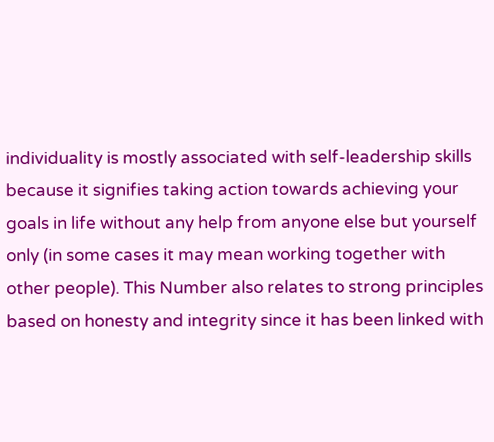individuality is mostly associated with self-leadership skills because it signifies taking action towards achieving your goals in life without any help from anyone else but yourself only (in some cases it may mean working together with other people). This Number also relates to strong principles based on honesty and integrity since it has been linked with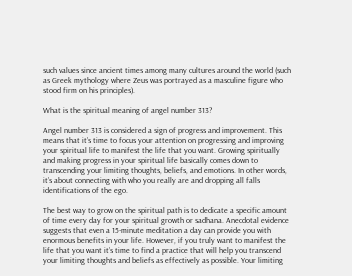such values since ancient times among many cultures around the world (such as Greek mythology where Zeus was portrayed as a masculine figure who stood firm on his principles).

What is the spiritual meaning of angel number 313?

Angel number 313 is considered a sign of progress and improvement. This means that it’s time to focus your attention on progressing and improving your spiritual life to manifest the life that you want. Growing spiritually and making progress in your spiritual life basically comes down to transcending your limiting thoughts, beliefs, and emotions. In other words, it’s about connecting with who you really are and dropping all falls identifications of the ego.

The best way to grow on the spiritual path is to dedicate a specific amount of time every day for your spiritual growth or sadhana. Anecdotal evidence suggests that even a 15-minute meditation a day can provide you with enormous benefits in your life. However, if you truly want to manifest the life that you want it’s time to find a practice that will help you transcend your limiting thoughts and beliefs as effectively as possible. Your limiting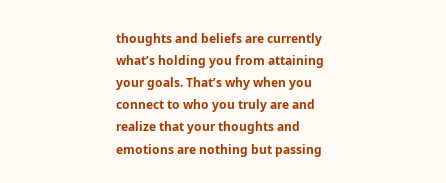thoughts and beliefs are currently what’s holding you from attaining your goals. That’s why when you connect to who you truly are and realize that your thoughts and emotions are nothing but passing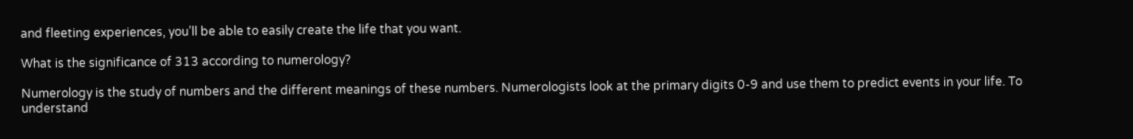and fleeting experiences, you’ll be able to easily create the life that you want.

What is the significance of 313 according to numerology?

Numerology is the study of numbers and the different meanings of these numbers. Numerologists look at the primary digits 0-9 and use them to predict events in your life. To understand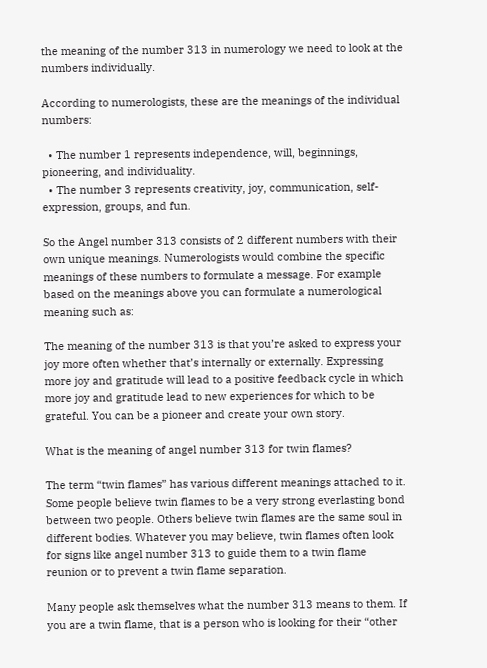the meaning of the number 313 in numerology we need to look at the numbers individually.

According to numerologists, these are the meanings of the individual numbers:

  • The number 1 represents independence, will, beginnings, pioneering, and individuality.
  • The number 3 represents creativity, joy, communication, self-expression, groups, and fun.

So the Angel number 313 consists of 2 different numbers with their own unique meanings. Numerologists would combine the specific meanings of these numbers to formulate a message. For example based on the meanings above you can formulate a numerological meaning such as:

The meaning of the number 313 is that you’re asked to express your joy more often whether that’s internally or externally. Expressing more joy and gratitude will lead to a positive feedback cycle in which more joy and gratitude lead to new experiences for which to be grateful. You can be a pioneer and create your own story.

What is the meaning of angel number 313 for twin flames?

The term “twin flames” has various different meanings attached to it. Some people believe twin flames to be a very strong everlasting bond between two people. Others believe twin flames are the same soul in different bodies. Whatever you may believe, twin flames often look for signs like angel number 313 to guide them to a twin flame reunion or to prevent a twin flame separation.

Many people ask themselves what the number 313 means to them. If you are a twin flame, that is a person who is looking for their “other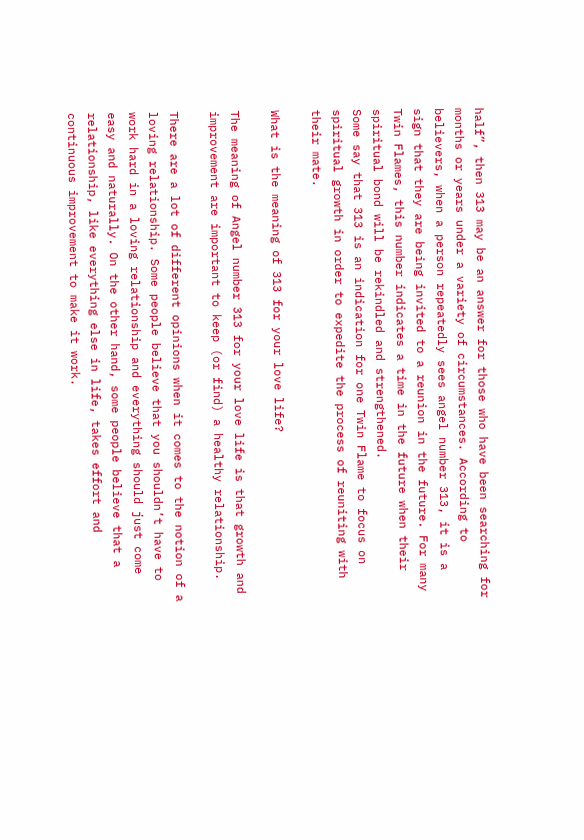half”, then 313 may be an answer for those who have been searching for months or years under a variety of circumstances. According to believers, when a person repeatedly sees angel number 313, it is a sign that they are being invited to a reunion in the future. For many Twin Flames, this number indicates a time in the future when their spiritual bond will be rekindled and strengthened.
Some say that 313 is an indication for one Twin Flame to focus on spiritual growth in order to expedite the process of reuniting with their mate.

What is the meaning of 313 for your love life?

The meaning of Angel number 313 for your love life is that growth and improvement are important to keep (or find) a healthy relationship.

There are a lot of different opinions when it comes to the notion of a loving relationship. Some people believe that you shouldn’t have to work hard in a loving relationship and everything should just come easy and naturally. On the other hand, some people believe that a relationship, like everything else in life, takes effort and continuous improvement to make it work.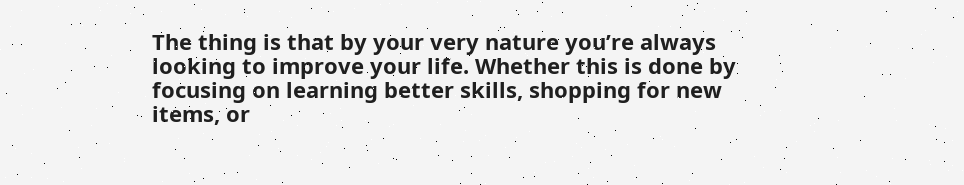The thing is that by your very nature you’re always looking to improve your life. Whether this is done by focusing on learning better skills, shopping for new items, or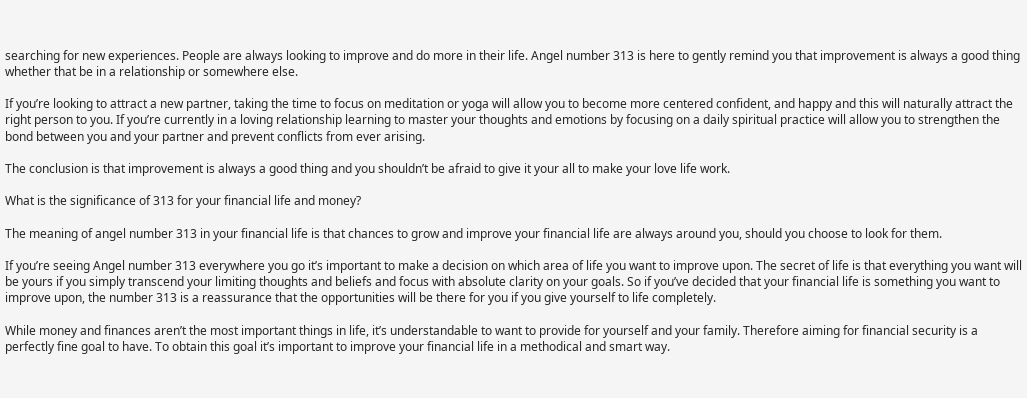searching for new experiences. People are always looking to improve and do more in their life. Angel number 313 is here to gently remind you that improvement is always a good thing whether that be in a relationship or somewhere else.

If you’re looking to attract a new partner, taking the time to focus on meditation or yoga will allow you to become more centered confident, and happy and this will naturally attract the right person to you. If you’re currently in a loving relationship learning to master your thoughts and emotions by focusing on a daily spiritual practice will allow you to strengthen the bond between you and your partner and prevent conflicts from ever arising.

The conclusion is that improvement is always a good thing and you shouldn’t be afraid to give it your all to make your love life work.

What is the significance of 313 for your financial life and money?

The meaning of angel number 313 in your financial life is that chances to grow and improve your financial life are always around you, should you choose to look for them.

If you’re seeing Angel number 313 everywhere you go it’s important to make a decision on which area of life you want to improve upon. The secret of life is that everything you want will be yours if you simply transcend your limiting thoughts and beliefs and focus with absolute clarity on your goals. So if you’ve decided that your financial life is something you want to improve upon, the number 313 is a reassurance that the opportunities will be there for you if you give yourself to life completely.

While money and finances aren’t the most important things in life, it’s understandable to want to provide for yourself and your family. Therefore aiming for financial security is a perfectly fine goal to have. To obtain this goal it’s important to improve your financial life in a methodical and smart way.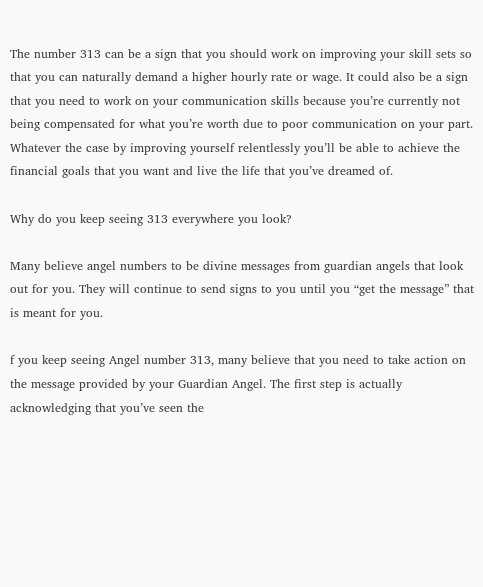The number 313 can be a sign that you should work on improving your skill sets so that you can naturally demand a higher hourly rate or wage. It could also be a sign that you need to work on your communication skills because you’re currently not being compensated for what you’re worth due to poor communication on your part. Whatever the case by improving yourself relentlessly you’ll be able to achieve the financial goals that you want and live the life that you’ve dreamed of.

Why do you keep seeing 313 everywhere you look?

Many believe angel numbers to be divine messages from guardian angels that look out for you. They will continue to send signs to you until you “get the message” that is meant for you.

f you keep seeing Angel number 313, many believe that you need to take action on the message provided by your Guardian Angel. The first step is actually acknowledging that you’ve seen the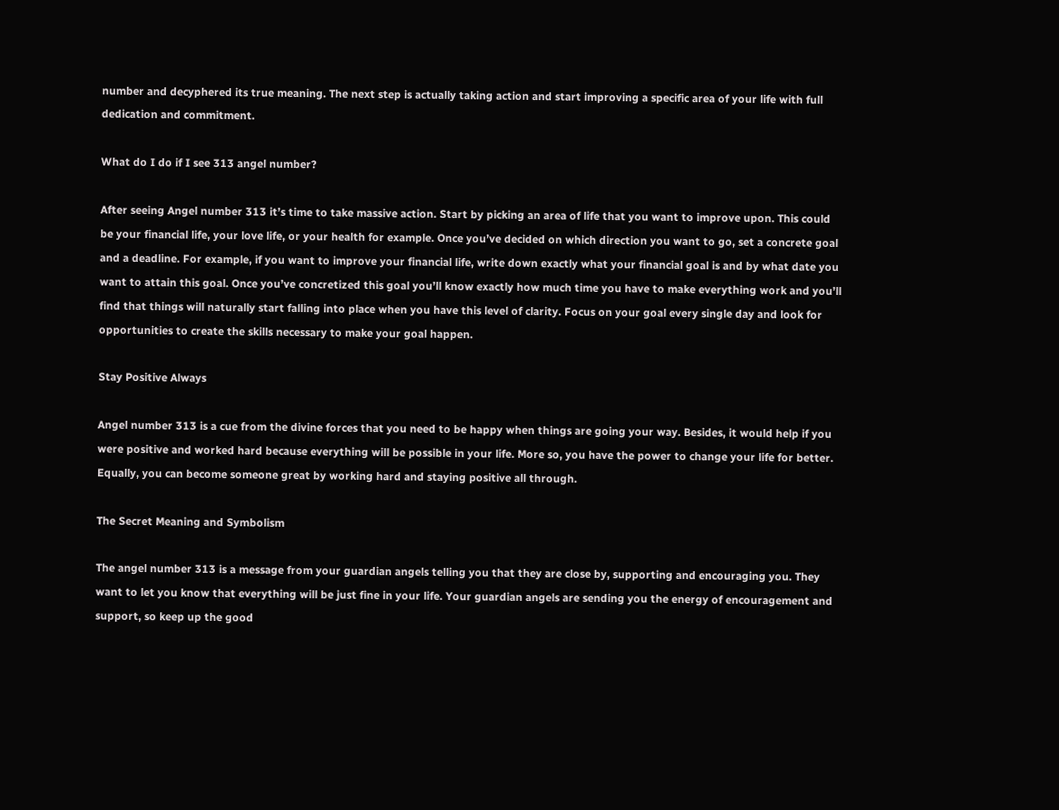number and decyphered its true meaning. The next step is actually taking action and start improving a specific area of your life with full dedication and commitment.

What do I do if I see 313 angel number?

After seeing Angel number 313 it’s time to take massive action. Start by picking an area of life that you want to improve upon. This could be your financial life, your love life, or your health for example. Once you’ve decided on which direction you want to go, set a concrete goal and a deadline. For example, if you want to improve your financial life, write down exactly what your financial goal is and by what date you want to attain this goal. Once you’ve concretized this goal you’ll know exactly how much time you have to make everything work and you’ll find that things will naturally start falling into place when you have this level of clarity. Focus on your goal every single day and look for opportunities to create the skills necessary to make your goal happen.

Stay Positive Always

Angel number 313 is a cue from the divine forces that you need to be happy when things are going your way. Besides, it would help if you were positive and worked hard because everything will be possible in your life. More so, you have the power to change your life for better. Equally, you can become someone great by working hard and staying positive all through.

The Secret Meaning and Symbolism

The angel number 313 is a message from your guardian angels telling you that they are close by, supporting and encouraging you. They want to let you know that everything will be just fine in your life. Your guardian angels are sending you the energy of encouragement and support, so keep up the good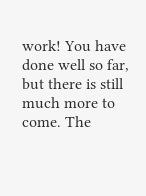work! You have done well so far, but there is still much more to come. The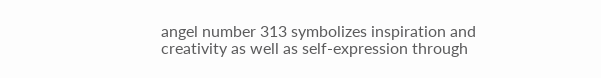angel number 313 symbolizes inspiration and creativity as well as self-expression through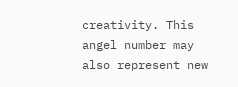creativity. This angel number may also represent new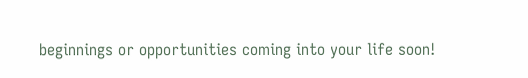beginnings or opportunities coming into your life soon!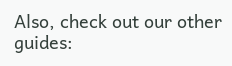Also, check out our other guides: